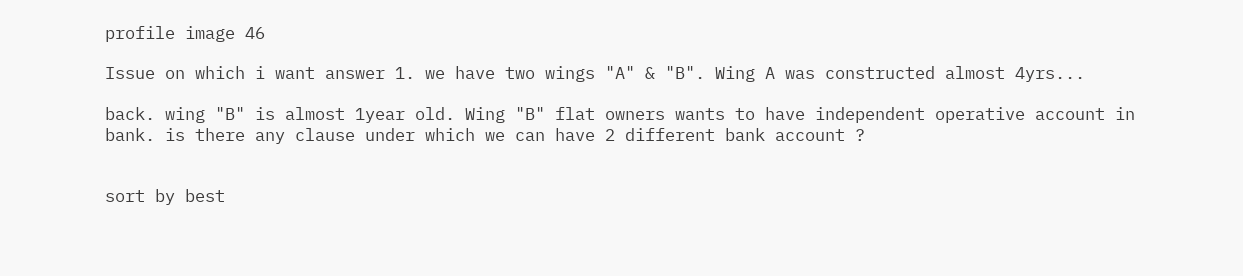profile image 46

Issue on which i want answer 1. we have two wings "A" & "B". Wing A was constructed almost 4yrs...

back. wing "B" is almost 1year old. Wing "B" flat owners wants to have independent operative account in bank. is there any clause under which we can have 2 different bank account ?


sort by best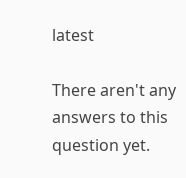latest

There aren't any answers to this question yet.